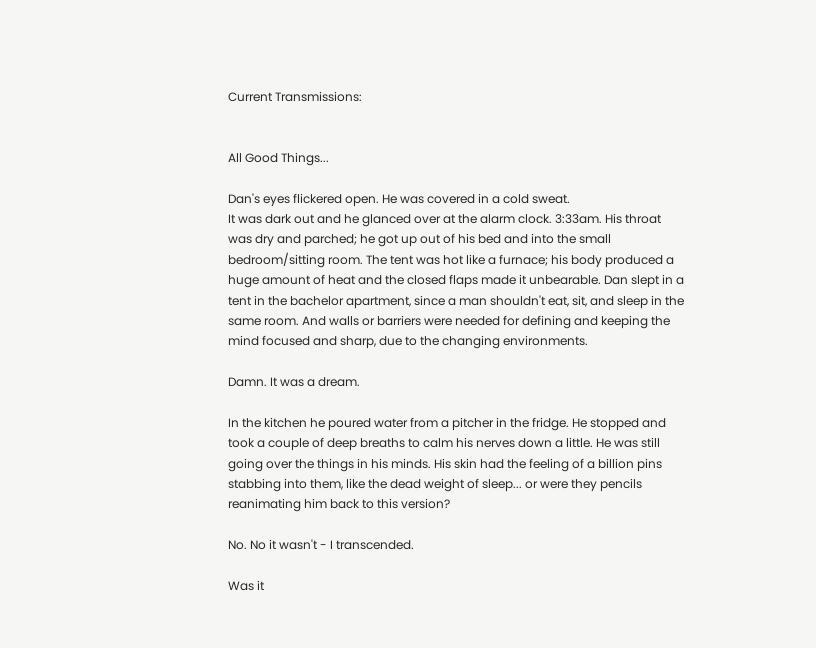Current Transmissions:


All Good Things...

Dan's eyes flickered open. He was covered in a cold sweat.
It was dark out and he glanced over at the alarm clock. 3:33am. His throat was dry and parched; he got up out of his bed and into the small bedroom/sitting room. The tent was hot like a furnace; his body produced a huge amount of heat and the closed flaps made it unbearable. Dan slept in a tent in the bachelor apartment, since a man shouldn't eat, sit, and sleep in the same room. And walls or barriers were needed for defining and keeping the mind focused and sharp, due to the changing environments.

Damn. It was a dream.

In the kitchen he poured water from a pitcher in the fridge. He stopped and took a couple of deep breaths to calm his nerves down a little. He was still going over the things in his minds. His skin had the feeling of a billion pins stabbing into them, like the dead weight of sleep... or were they pencils reanimating him back to this version?

No. No it wasn't - I transcended.

Was it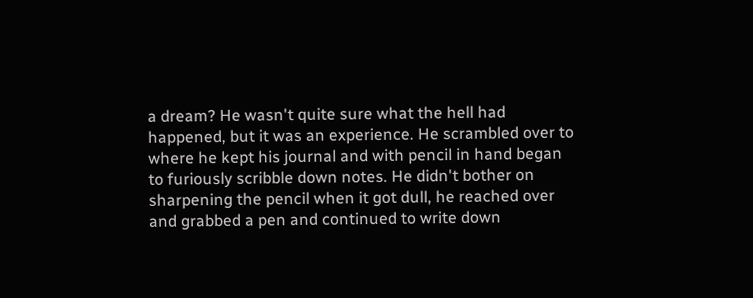a dream? He wasn't quite sure what the hell had happened, but it was an experience. He scrambled over to where he kept his journal and with pencil in hand began to furiously scribble down notes. He didn't bother on sharpening the pencil when it got dull, he reached over and grabbed a pen and continued to write down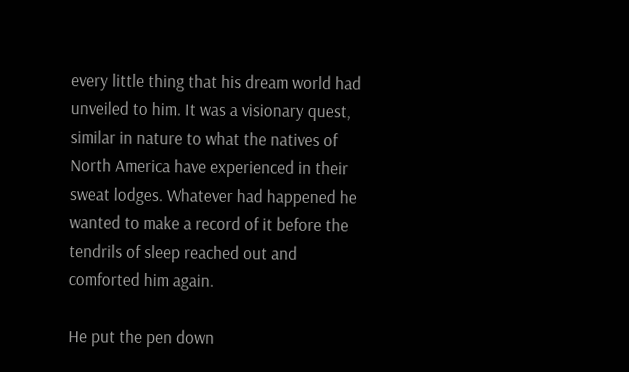every little thing that his dream world had unveiled to him. It was a visionary quest, similar in nature to what the natives of North America have experienced in their sweat lodges. Whatever had happened he wanted to make a record of it before the tendrils of sleep reached out and comforted him again.

He put the pen down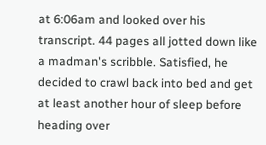at 6:06am and looked over his transcript. 44 pages all jotted down like a madman's scribble. Satisfied, he decided to crawl back into bed and get at least another hour of sleep before heading over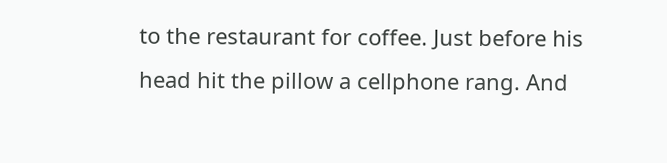to the restaurant for coffee. Just before his head hit the pillow a cellphone rang. And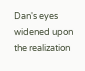Dan's eyes widened upon the realization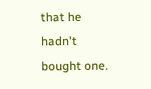that he hadn't bought one.